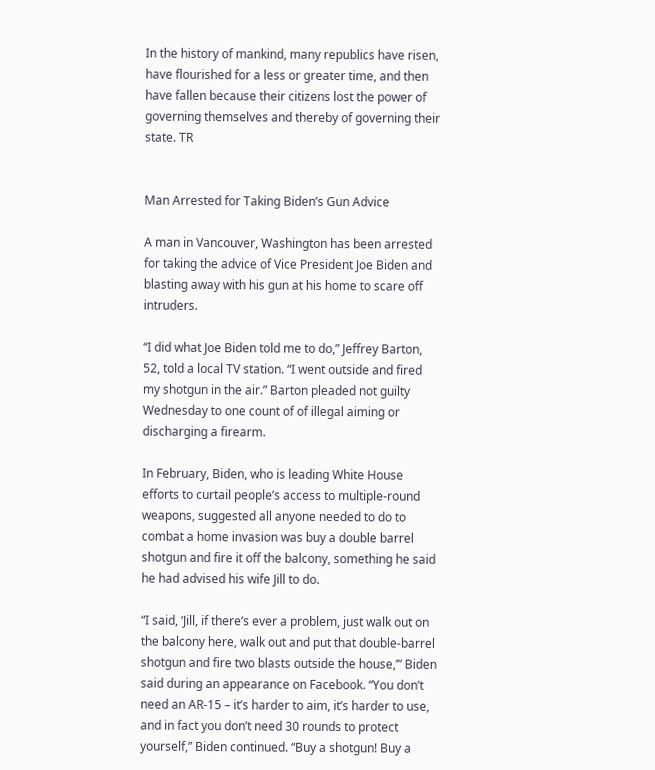In the history of mankind, many republics have risen, have flourished for a less or greater time, and then have fallen because their citizens lost the power of governing themselves and thereby of governing their state. TR


Man Arrested for Taking Biden’s Gun Advice

A man in Vancouver, Washington has been arrested for taking the advice of Vice President Joe Biden and blasting away with his gun at his home to scare off intruders.

“I did what Joe Biden told me to do,” Jeffrey Barton, 52, told a local TV station. “I went outside and fired my shotgun in the air.” Barton pleaded not guilty Wednesday to one count of of illegal aiming or discharging a firearm.

In February, Biden, who is leading White House efforts to curtail people’s access to multiple-round weapons, suggested all anyone needed to do to combat a home invasion was buy a double barrel shotgun and fire it off the balcony, something he said he had advised his wife Jill to do.

“I said, ‘Jill, if there’s ever a problem, just walk out on the balcony here, walk out and put that double-barrel shotgun and fire two blasts outside the house,’” Biden said during an appearance on Facebook. “You don’t need an AR-15 – it’s harder to aim, it’s harder to use, and in fact you don’t need 30 rounds to protect yourself,” Biden continued. “Buy a shotgun! Buy a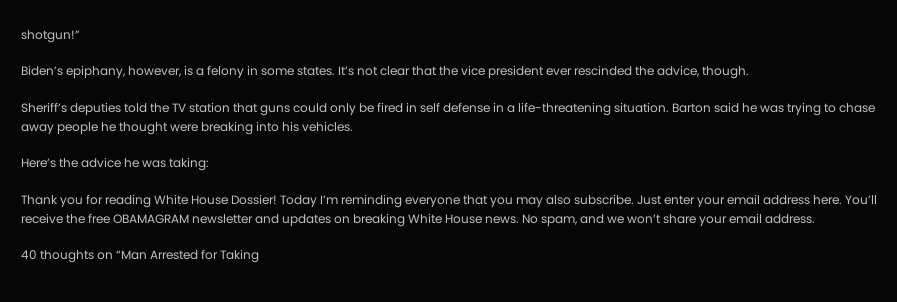shotgun!”

Biden’s epiphany, however, is a felony in some states. It’s not clear that the vice president ever rescinded the advice, though.

Sheriff’s deputies told the TV station that guns could only be fired in self defense in a life-threatening situation. Barton said he was trying to chase away people he thought were breaking into his vehicles.

Here’s the advice he was taking:

Thank you for reading White House Dossier! Today I’m reminding everyone that you may also subscribe. Just enter your email address here. You’ll receive the free OBAMAGRAM newsletter and updates on breaking White House news. No spam, and we won’t share your email address.

40 thoughts on “Man Arrested for Taking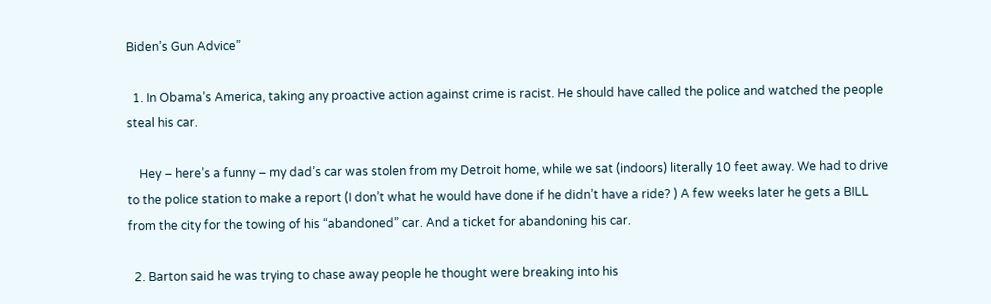Biden’s Gun Advice”

  1. In Obama’s America, taking any proactive action against crime is racist. He should have called the police and watched the people steal his car.

    Hey – here’s a funny – my dad’s car was stolen from my Detroit home, while we sat (indoors) literally 10 feet away. We had to drive to the police station to make a report (I don’t what he would have done if he didn’t have a ride? ) A few weeks later he gets a BILL from the city for the towing of his “abandoned” car. And a ticket for abandoning his car.

  2. Barton said he was trying to chase away people he thought were breaking into his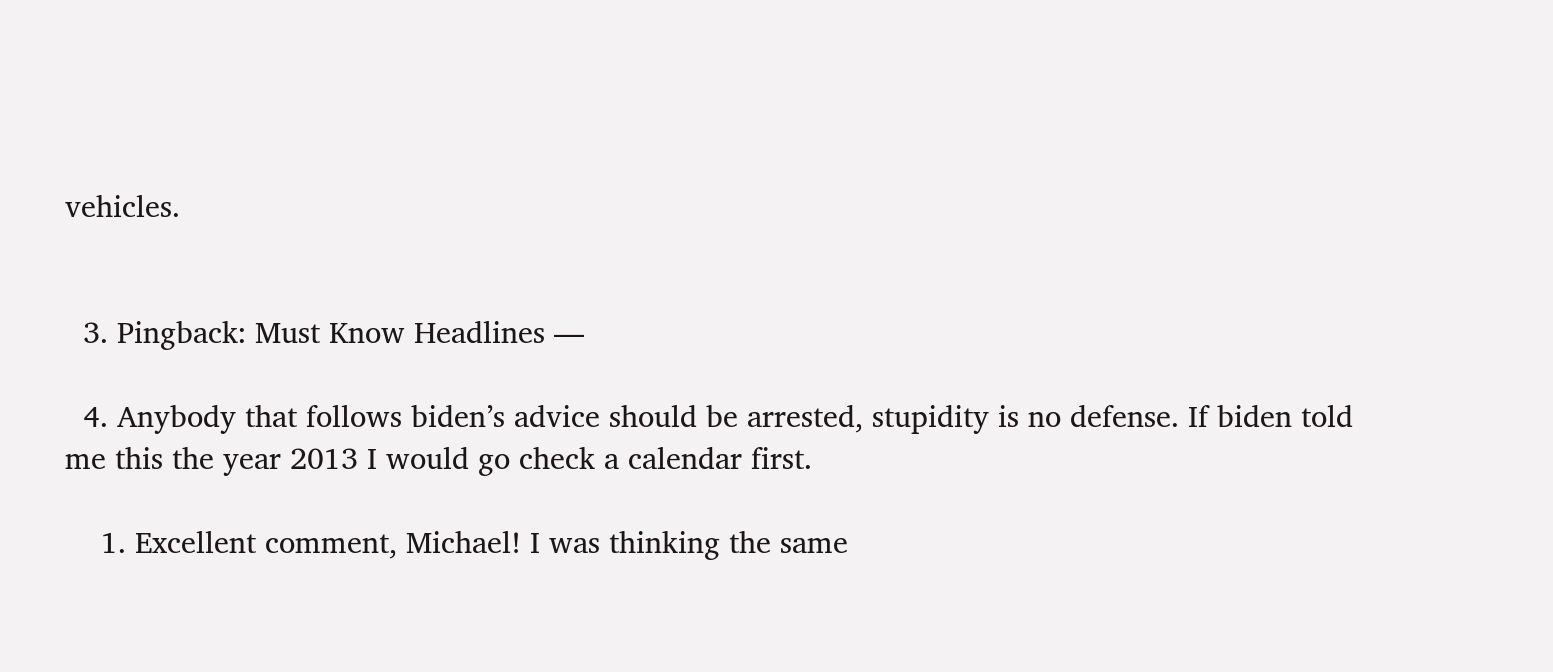vehicles.


  3. Pingback: Must Know Headlines —

  4. Anybody that follows biden’s advice should be arrested, stupidity is no defense. If biden told me this the year 2013 I would go check a calendar first.

    1. Excellent comment, Michael! I was thinking the same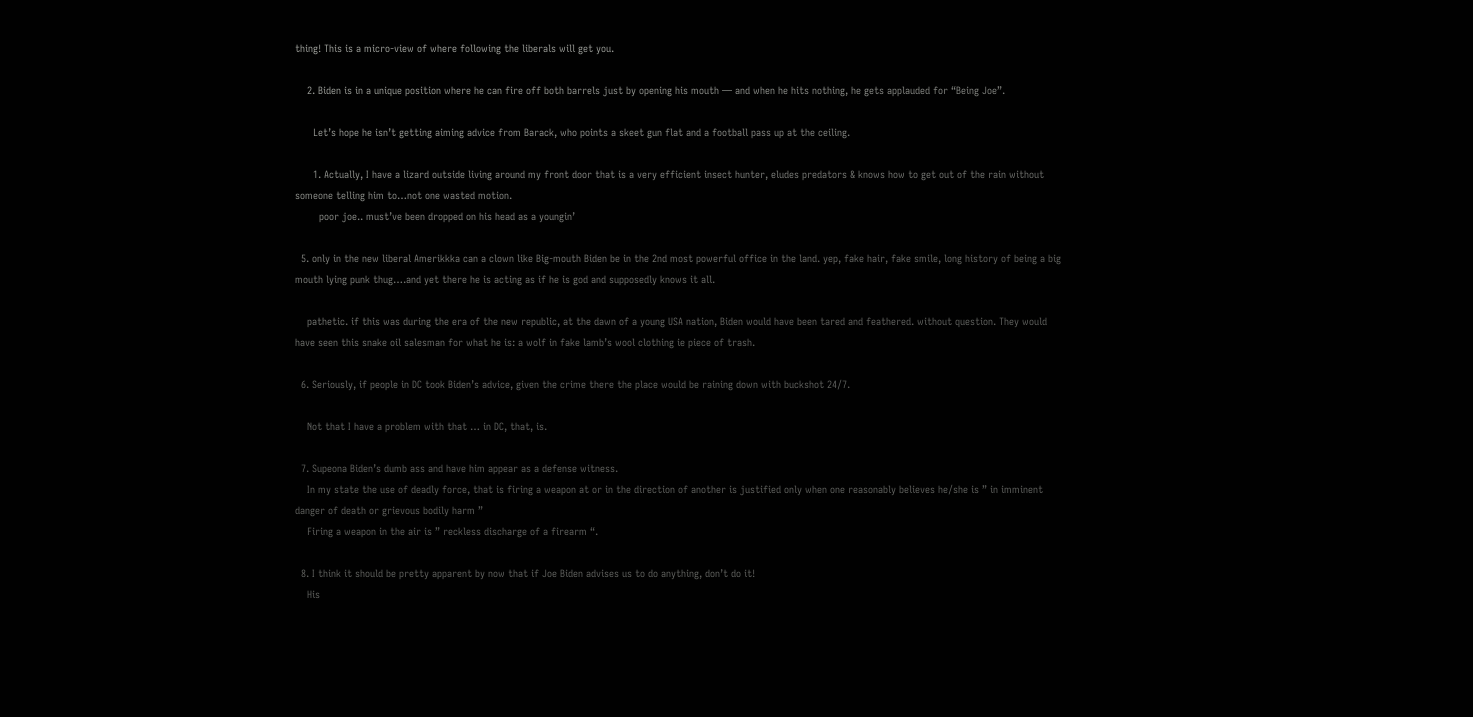thing! This is a micro-view of where following the liberals will get you.

    2. Biden is in a unique position where he can fire off both barrels just by opening his mouth — and when he hits nothing, he gets applauded for “Being Joe”.

      Let’s hope he isn’t getting aiming advice from Barack, who points a skeet gun flat and a football pass up at the ceiling.

      1. Actually, I have a lizard outside living around my front door that is a very efficient insect hunter, eludes predators & knows how to get out of the rain without someone telling him to…not one wasted motion.
        poor joe.. must’ve been dropped on his head as a youngin’

  5. only in the new liberal Amerikkka can a clown like Big-mouth Biden be in the 2nd most powerful office in the land. yep, fake hair, fake smile, long history of being a big mouth lying punk thug….and yet there he is acting as if he is god and supposedly knows it all.

    pathetic. if this was during the era of the new republic, at the dawn of a young USA nation, Biden would have been tared and feathered. without question. They would have seen this snake oil salesman for what he is: a wolf in fake lamb’s wool clothing ie piece of trash.

  6. Seriously, if people in DC took Biden’s advice, given the crime there the place would be raining down with buckshot 24/7.

    Not that I have a problem with that … in DC, that, is.

  7. Supeona Biden’s dumb ass and have him appear as a defense witness.
    In my state the use of deadly force, that is firing a weapon at or in the direction of another is justified only when one reasonably believes he/she is ” in imminent danger of death or grievous bodily harm ”
    Firing a weapon in the air is ” reckless discharge of a firearm “.

  8. I think it should be pretty apparent by now that if Joe Biden advises us to do anything, don’t do it!
    His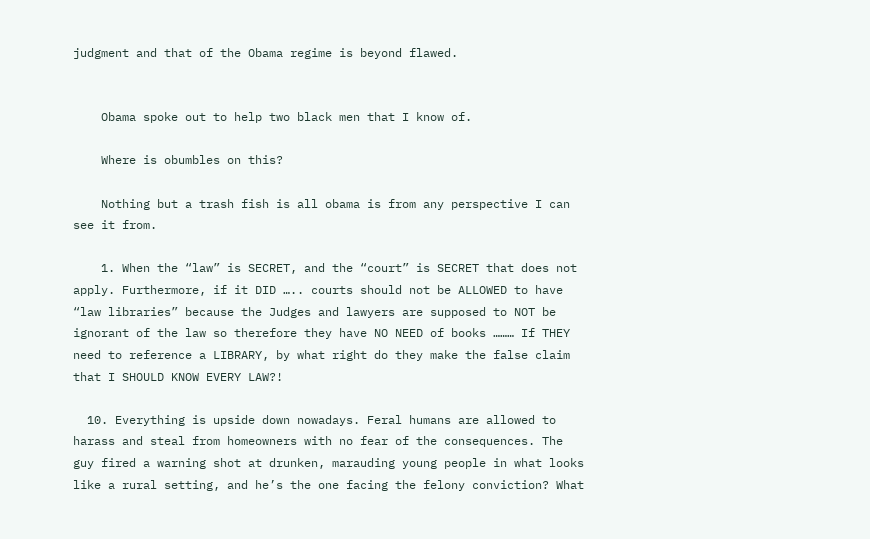judgment and that of the Obama regime is beyond flawed.


    Obama spoke out to help two black men that I know of.

    Where is obumbles on this?

    Nothing but a trash fish is all obama is from any perspective I can see it from.

    1. When the “law” is SECRET, and the “court” is SECRET that does not apply. Furthermore, if it DID ….. courts should not be ALLOWED to have “law libraries” because the Judges and lawyers are supposed to NOT be ignorant of the law so therefore they have NO NEED of books ……… If THEY need to reference a LIBRARY, by what right do they make the false claim that I SHOULD KNOW EVERY LAW?!

  10. Everything is upside down nowadays. Feral humans are allowed to harass and steal from homeowners with no fear of the consequences. The guy fired a warning shot at drunken, marauding young people in what looks like a rural setting, and he’s the one facing the felony conviction? What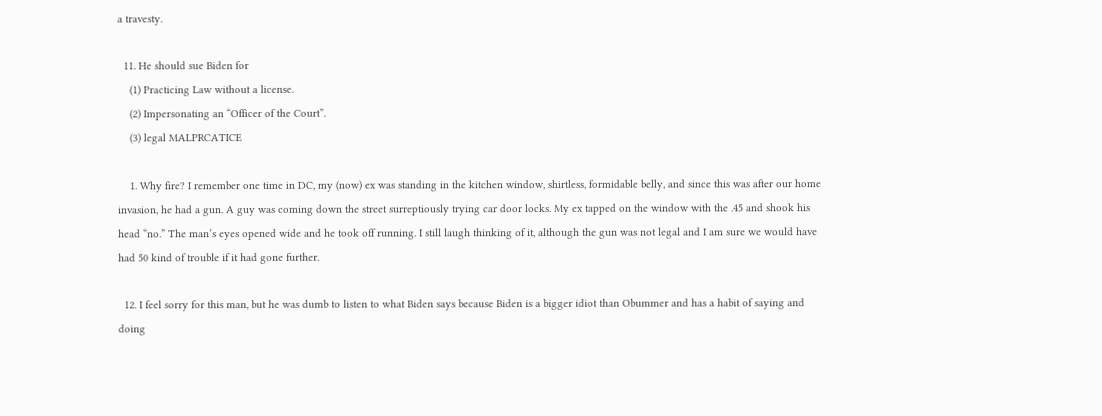a travesty.

  11. He should sue Biden for
    (1) Practicing Law without a license.
    (2) Impersonating an “Officer of the Court”.
    (3) legal MALPRCATICE

    1. Why fire? I remember one time in DC, my (now) ex was standing in the kitchen window, shirtless, formidable belly, and since this was after our home invasion, he had a gun. A guy was coming down the street surreptiously trying car door locks. My ex tapped on the window with the .45 and shook his head “no.” The man’s eyes opened wide and he took off running. I still laugh thinking of it, although the gun was not legal and I am sure we would have had 50 kind of trouble if it had gone further.

  12. I feel sorry for this man, but he was dumb to listen to what Biden says because Biden is a bigger idiot than Obummer and has a habit of saying and doing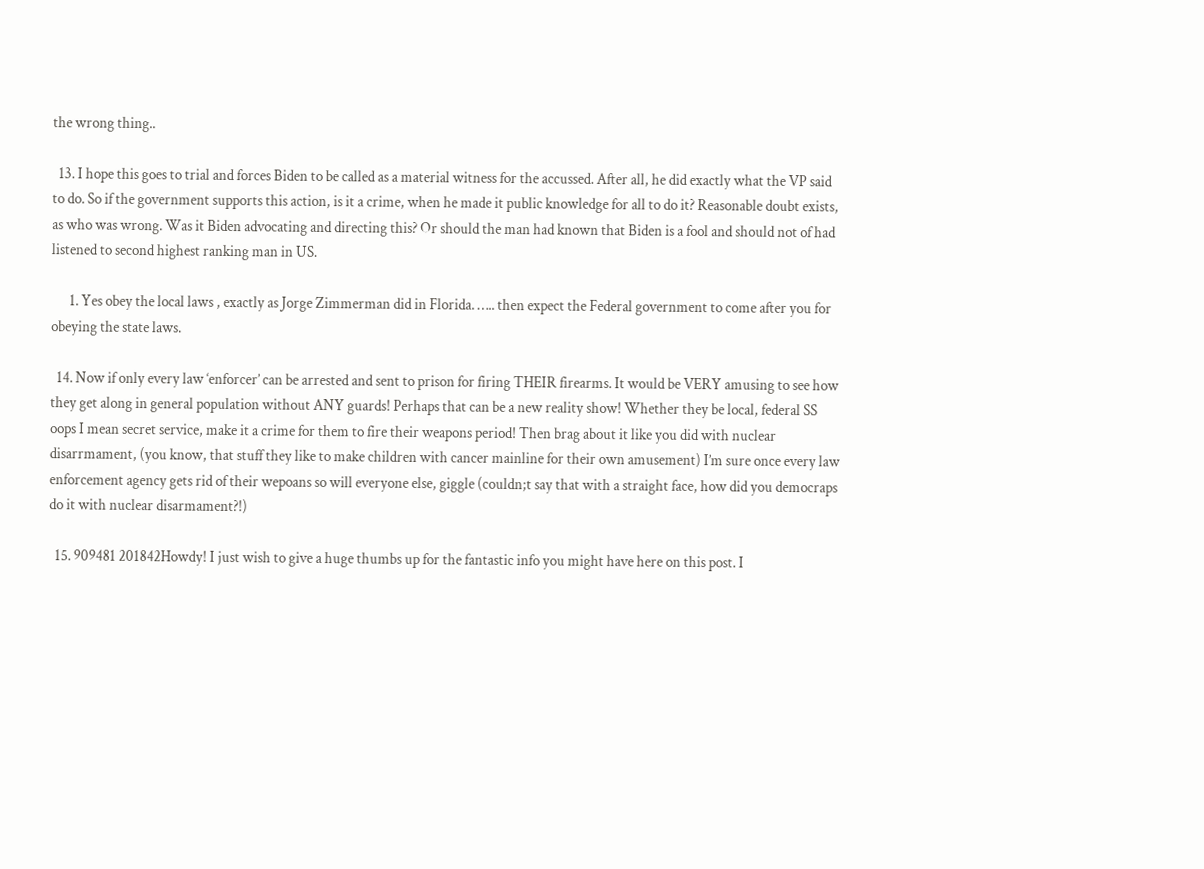the wrong thing..

  13. I hope this goes to trial and forces Biden to be called as a material witness for the accussed. After all, he did exactly what the VP said to do. So if the government supports this action, is it a crime, when he made it public knowledge for all to do it? Reasonable doubt exists, as who was wrong. Was it Biden advocating and directing this? Or should the man had known that Biden is a fool and should not of had listened to second highest ranking man in US.

      1. Yes obey the local laws , exactly as Jorge Zimmerman did in Florida. ….. then expect the Federal government to come after you for obeying the state laws.

  14. Now if only every law ‘enforcer’ can be arrested and sent to prison for firing THEIR firearms. It would be VERY amusing to see how they get along in general population without ANY guards! Perhaps that can be a new reality show! Whether they be local, federal SS oops I mean secret service, make it a crime for them to fire their weapons period! Then brag about it like you did with nuclear disarrmament, (you know, that stuff they like to make children with cancer mainline for their own amusement) I’m sure once every law enforcement agency gets rid of their wepoans so will everyone else, giggle (couldn;t say that with a straight face, how did you democraps do it with nuclear disarmament?!)

  15. 909481 201842Howdy! I just wish to give a huge thumbs up for the fantastic info you might have here on this post. I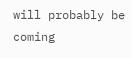will probably be coming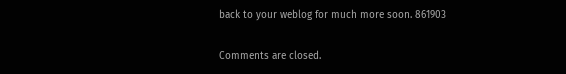back to your weblog for much more soon. 861903

Comments are closed.